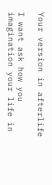Your version in afterlife

I want ask how you imagination your life in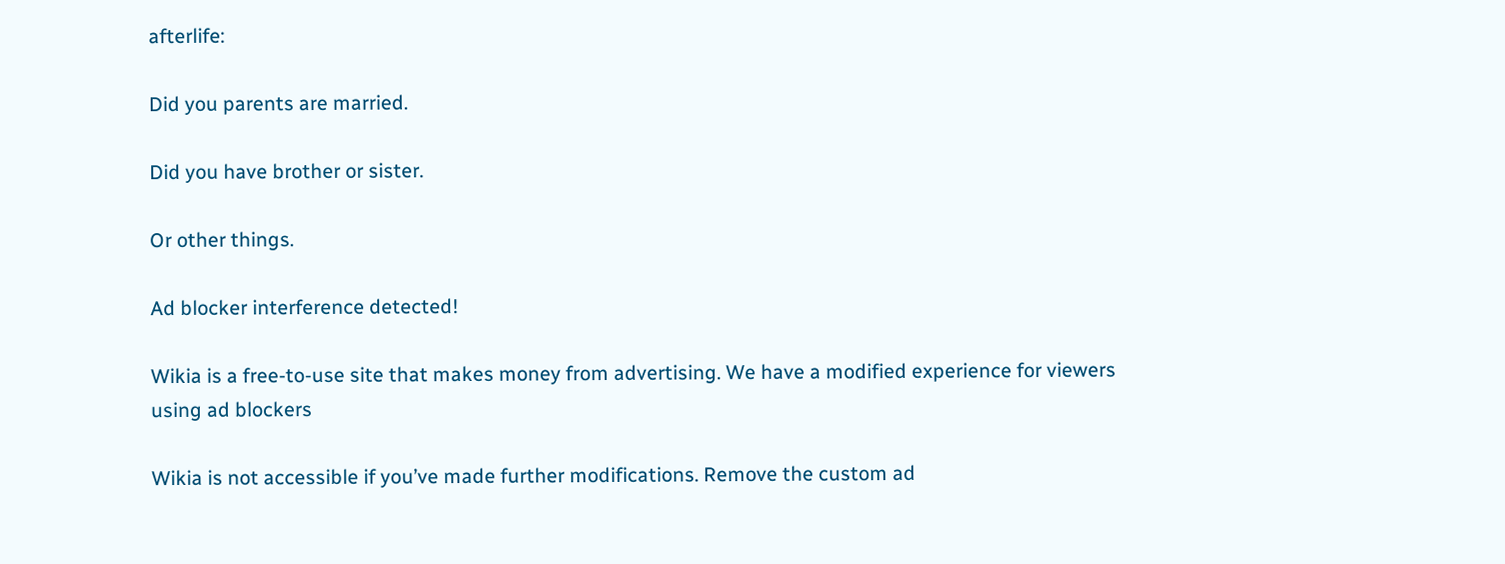afterlife:

Did you parents are married.

Did you have brother or sister.

Or other things.

Ad blocker interference detected!

Wikia is a free-to-use site that makes money from advertising. We have a modified experience for viewers using ad blockers

Wikia is not accessible if you’ve made further modifications. Remove the custom ad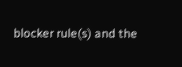blocker rule(s) and the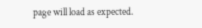page will load as expected.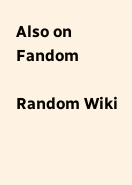Also on Fandom

Random Wiki